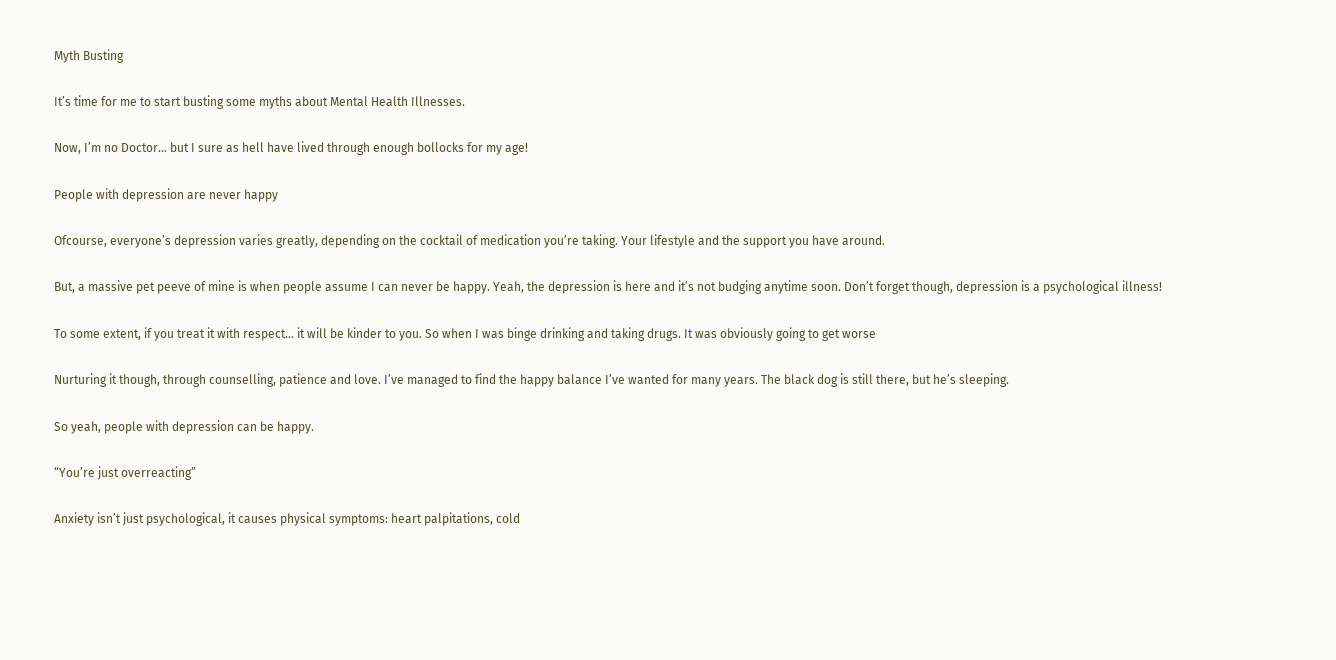Myth Busting

It’s time for me to start busting some myths about Mental Health Illnesses.

Now, I’m no Doctor… but I sure as hell have lived through enough bollocks for my age!

People with depression are never happy

Ofcourse, everyone’s depression varies greatly, depending on the cocktail of medication you’re taking. Your lifestyle and the support you have around.

But, a massive pet peeve of mine is when people assume I can never be happy. Yeah, the depression is here and it’s not budging anytime soon. Don’t forget though, depression is a psychological illness!

To some extent, if you treat it with respect… it will be kinder to you. So when I was binge drinking and taking drugs. It was obviously going to get worse

Nurturing it though, through counselling, patience and love. I’ve managed to find the happy balance I’ve wanted for many years. The black dog is still there, but he’s sleeping.

So yeah, people with depression can be happy.

“You’re just overreacting”

Anxiety isn’t just psychological, it causes physical symptoms: heart palpitations, cold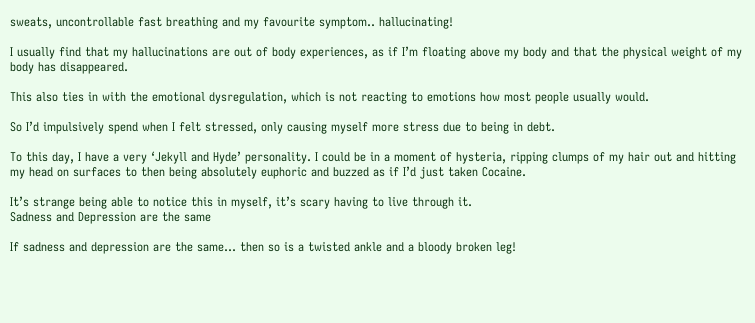sweats, uncontrollable fast breathing and my favourite symptom.. hallucinating!

I usually find that my hallucinations are out of body experiences, as if I’m floating above my body and that the physical weight of my body has disappeared.

This also ties in with the emotional dysregulation, which is not reacting to emotions how most people usually would.

So I’d impulsively spend when I felt stressed, only causing myself more stress due to being in debt.

To this day, I have a very ‘Jekyll and Hyde’ personality. I could be in a moment of hysteria, ripping clumps of my hair out and hitting my head on surfaces to then being absolutely euphoric and buzzed as if I’d just taken Cocaine.

It’s strange being able to notice this in myself, it’s scary having to live through it.
Sadness and Depression are the same

If sadness and depression are the same… then so is a twisted ankle and a bloody broken leg!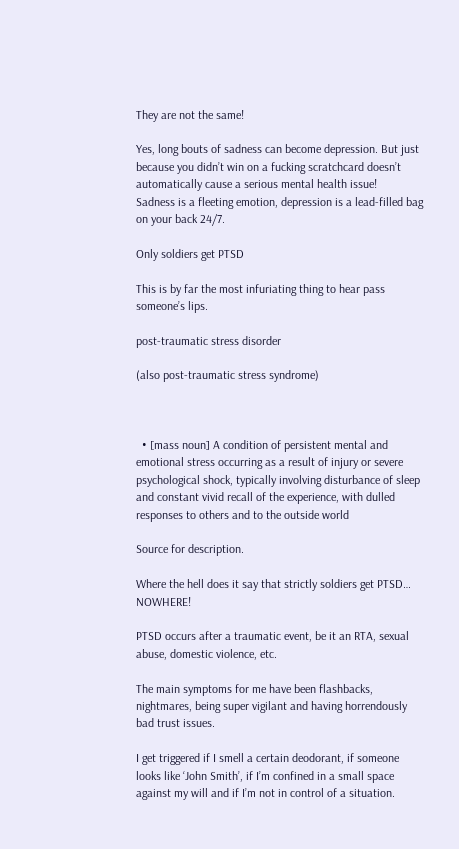They are not the same!

Yes, long bouts of sadness can become depression. But just because you didn’t win on a fucking scratchcard doesn’t automatically cause a serious mental health issue!
Sadness is a fleeting emotion, depression is a lead-filled bag on your back 24/7.

Only soldiers get PTSD

This is by far the most infuriating thing to hear pass someone’s lips.

post-traumatic stress disorder

(also post-traumatic stress syndrome)



  • [mass noun] A condition of persistent mental and emotional stress occurring as a result of injury or severe psychological shock, typically involving disturbance of sleep and constant vivid recall of the experience, with dulled responses to others and to the outside world

Source for description.

Where the hell does it say that strictly soldiers get PTSD… NOWHERE!

PTSD occurs after a traumatic event, be it an RTA, sexual abuse, domestic violence, etc.

The main symptoms for me have been flashbacks, nightmares, being super vigilant and having horrendously bad trust issues.

I get triggered if I smell a certain deodorant, if someone looks like ‘John Smith’, if I’m confined in a small space against my will and if I’m not in control of a situation.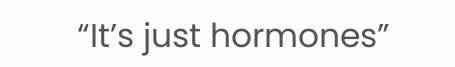“It’s just hormones”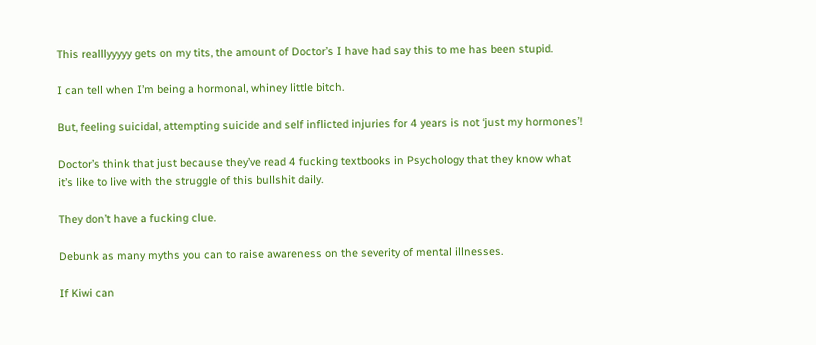This realllyyyyy gets on my tits, the amount of Doctor’s I have had say this to me has been stupid.

I can tell when I’m being a hormonal, whiney little bitch.

But, feeling suicidal, attempting suicide and self inflicted injuries for 4 years is not ‘just my hormones’!

Doctor’s think that just because they’ve read 4 fucking textbooks in Psychology that they know what it’s like to live with the struggle of this bullshit daily.

They don’t have a fucking clue.

Debunk as many myths you can to raise awareness on the severity of mental illnesses.

If Kiwi can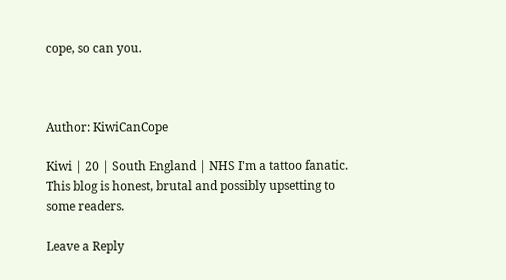cope, so can you.



Author: KiwiCanCope

Kiwi | 20 | South England | NHS I'm a tattoo fanatic. This blog is honest, brutal and possibly upsetting to some readers.

Leave a Reply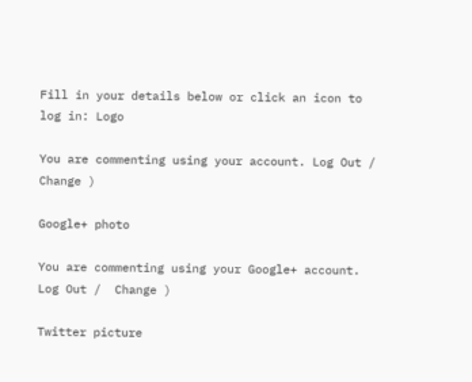Fill in your details below or click an icon to log in: Logo

You are commenting using your account. Log Out /  Change )

Google+ photo

You are commenting using your Google+ account. Log Out /  Change )

Twitter picture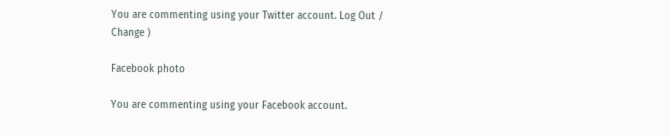You are commenting using your Twitter account. Log Out /  Change )

Facebook photo

You are commenting using your Facebook account.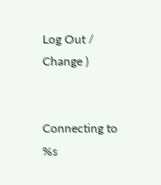Log Out /  Change )


Connecting to %s